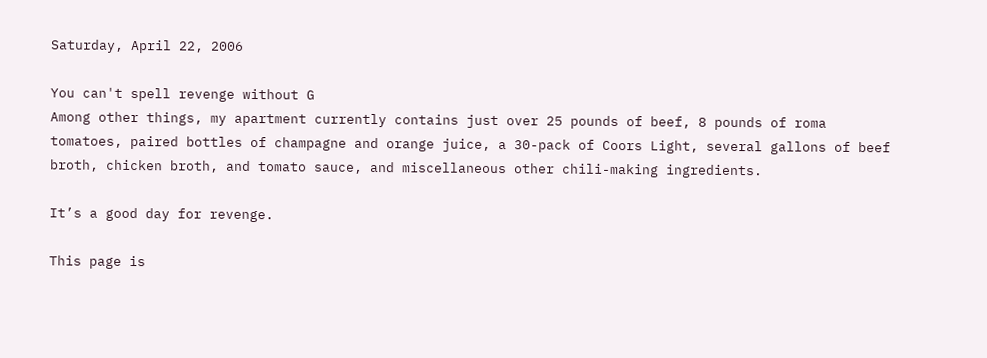Saturday, April 22, 2006

You can't spell revenge without G
Among other things, my apartment currently contains just over 25 pounds of beef, 8 pounds of roma tomatoes, paired bottles of champagne and orange juice, a 30-pack of Coors Light, several gallons of beef broth, chicken broth, and tomato sauce, and miscellaneous other chili-making ingredients.

It’s a good day for revenge.

This page is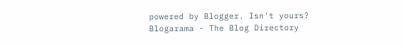powered by Blogger. Isn't yours? Blogarama - The Blog Directory